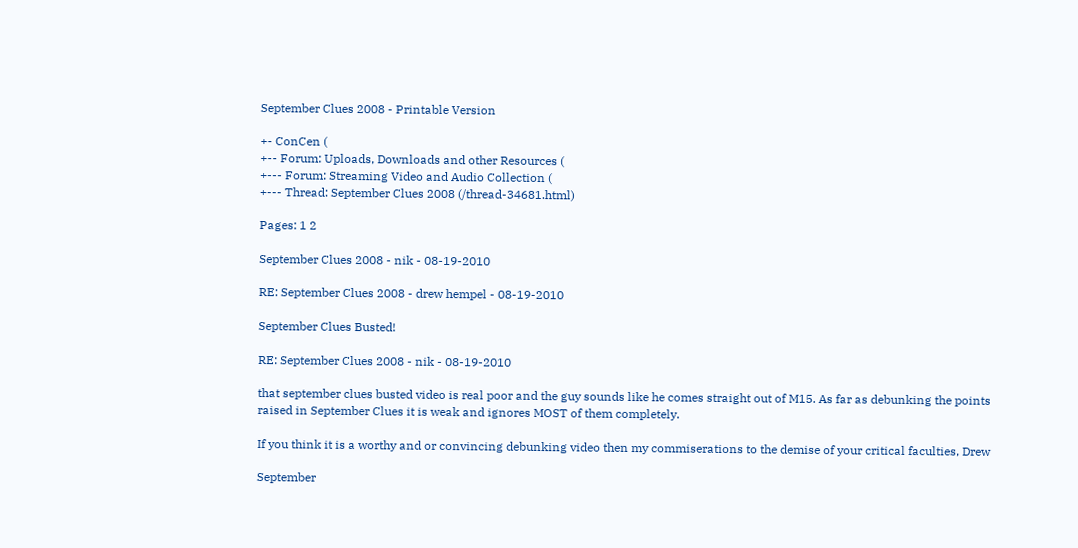September Clues 2008 - Printable Version

+- ConCen (
+-- Forum: Uploads, Downloads and other Resources (
+--- Forum: Streaming Video and Audio Collection (
+--- Thread: September Clues 2008 (/thread-34681.html)

Pages: 1 2

September Clues 2008 - nik - 08-19-2010

RE: September Clues 2008 - drew hempel - 08-19-2010

September Clues Busted!

RE: September Clues 2008 - nik - 08-19-2010

that september clues busted video is real poor and the guy sounds like he comes straight out of M15. As far as debunking the points raised in September Clues it is weak and ignores MOST of them completely.

If you think it is a worthy and or convincing debunking video then my commiserations to the demise of your critical faculties, Drew

September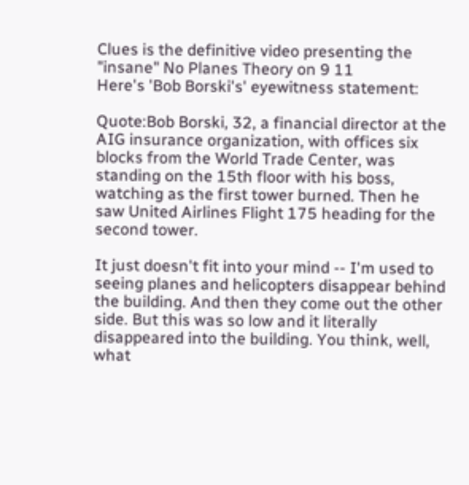Clues is the definitive video presenting the "insane" No Planes Theory on 9 11
Here's 'Bob Borski's' eyewitness statement:

Quote:Bob Borski, 32, a financial director at the AIG insurance organization, with offices six blocks from the World Trade Center, was standing on the 15th floor with his boss, watching as the first tower burned. Then he saw United Airlines Flight 175 heading for the second tower.

It just doesn't fit into your mind -- I'm used to seeing planes and helicopters disappear behind the building. And then they come out the other side. But this was so low and it literally disappeared into the building. You think, well, what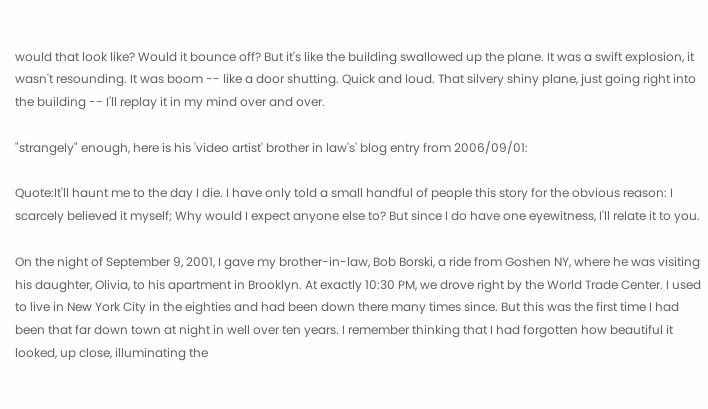would that look like? Would it bounce off? But it's like the building swallowed up the plane. It was a swift explosion, it wasn't resounding. It was boom -- like a door shutting. Quick and loud. That silvery shiny plane, just going right into the building -- I'll replay it in my mind over and over.

"strangely" enough, here is his 'video artist' brother in law's' blog entry from 2006/09/01:

Quote:It'll haunt me to the day I die. I have only told a small handful of people this story for the obvious reason: I scarcely believed it myself; Why would I expect anyone else to? But since I do have one eyewitness, I'll relate it to you.

On the night of September 9, 2001, I gave my brother-in-law, Bob Borski, a ride from Goshen NY, where he was visiting his daughter, Olivia, to his apartment in Brooklyn. At exactly 10:30 PM, we drove right by the World Trade Center. I used to live in New York City in the eighties and had been down there many times since. But this was the first time I had been that far down town at night in well over ten years. I remember thinking that I had forgotten how beautiful it looked, up close, illuminating the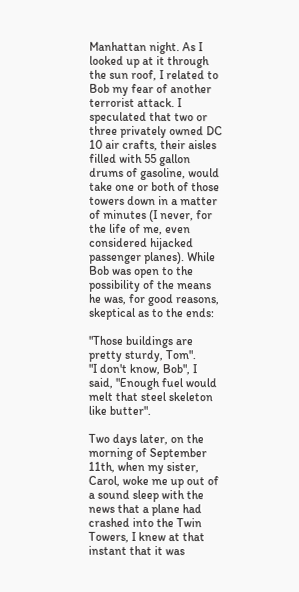Manhattan night. As I looked up at it through the sun roof, I related to Bob my fear of another terrorist attack. I speculated that two or three privately owned DC 10 air crafts, their aisles filled with 55 gallon drums of gasoline, would take one or both of those towers down in a matter of minutes (I never, for the life of me, even considered hijacked passenger planes). While Bob was open to the possibility of the means he was, for good reasons, skeptical as to the ends:

"Those buildings are pretty sturdy, Tom".
"I don't know, Bob", I said, "Enough fuel would melt that steel skeleton like butter".

Two days later, on the morning of September 11th, when my sister, Carol, woke me up out of a sound sleep with the news that a plane had crashed into the Twin Towers, I knew at that instant that it was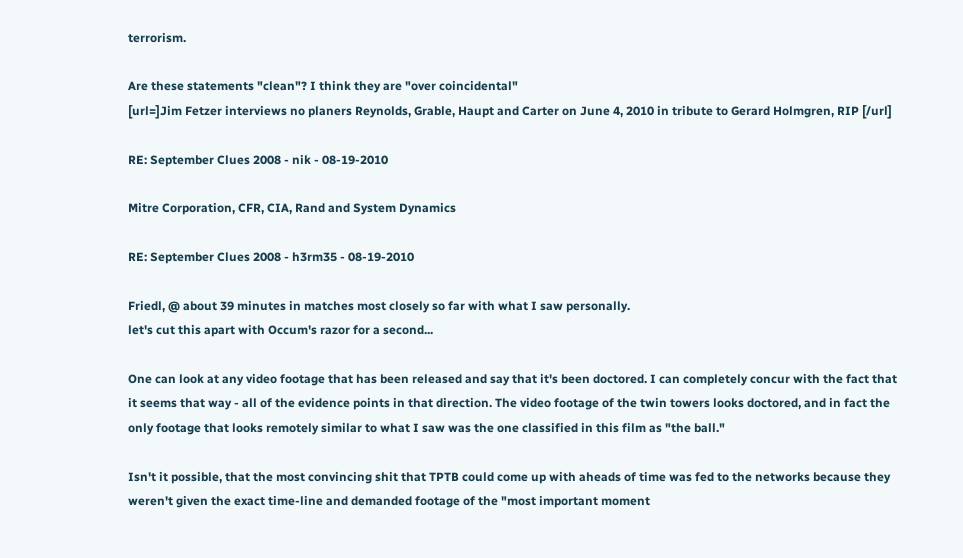terrorism.

Are these statements "clean"? I think they are "over coincidental"
[url=]Jim Fetzer interviews no planers Reynolds, Grable, Haupt and Carter on June 4, 2010 in tribute to Gerard Holmgren, RIP [/url]

RE: September Clues 2008 - nik - 08-19-2010

Mitre Corporation, CFR, CIA, Rand and System Dynamics

RE: September Clues 2008 - h3rm35 - 08-19-2010

Friedl, @ about 39 minutes in matches most closely so far with what I saw personally.
let's cut this apart with Occum's razor for a second...

One can look at any video footage that has been released and say that it's been doctored. I can completely concur with the fact that it seems that way - all of the evidence points in that direction. The video footage of the twin towers looks doctored, and in fact the only footage that looks remotely similar to what I saw was the one classified in this film as "the ball."

Isn't it possible, that the most convincing shit that TPTB could come up with aheads of time was fed to the networks because they weren't given the exact time-line and demanded footage of the "most important moment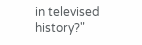in televised history?"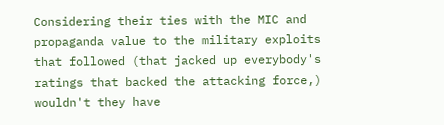Considering their ties with the MIC and propaganda value to the military exploits that followed (that jacked up everybody's ratings that backed the attacking force,) wouldn't they have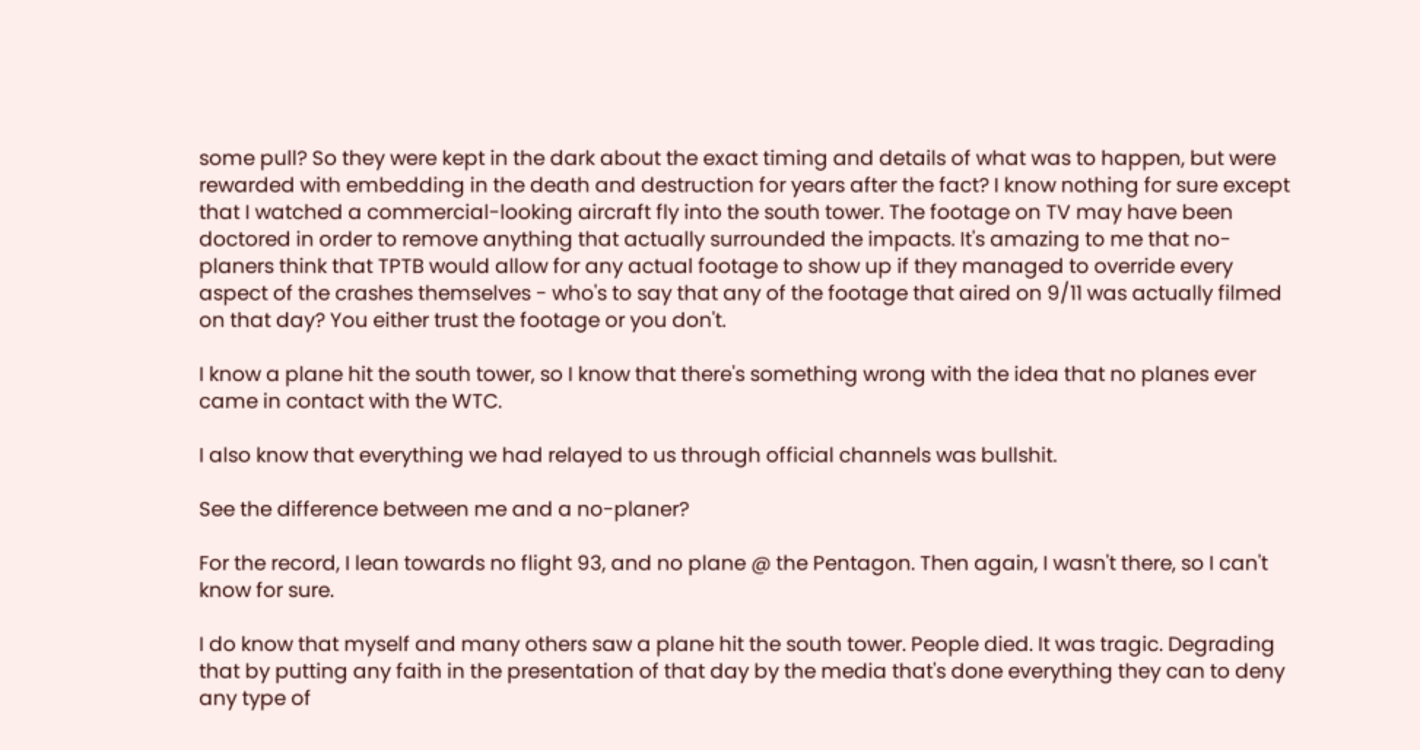some pull? So they were kept in the dark about the exact timing and details of what was to happen, but were rewarded with embedding in the death and destruction for years after the fact? I know nothing for sure except that I watched a commercial-looking aircraft fly into the south tower. The footage on TV may have been doctored in order to remove anything that actually surrounded the impacts. It's amazing to me that no-planers think that TPTB would allow for any actual footage to show up if they managed to override every aspect of the crashes themselves - who's to say that any of the footage that aired on 9/11 was actually filmed on that day? You either trust the footage or you don't.

I know a plane hit the south tower, so I know that there's something wrong with the idea that no planes ever came in contact with the WTC.

I also know that everything we had relayed to us through official channels was bullshit.

See the difference between me and a no-planer?

For the record, I lean towards no flight 93, and no plane @ the Pentagon. Then again, I wasn't there, so I can't know for sure.

I do know that myself and many others saw a plane hit the south tower. People died. It was tragic. Degrading that by putting any faith in the presentation of that day by the media that's done everything they can to deny any type of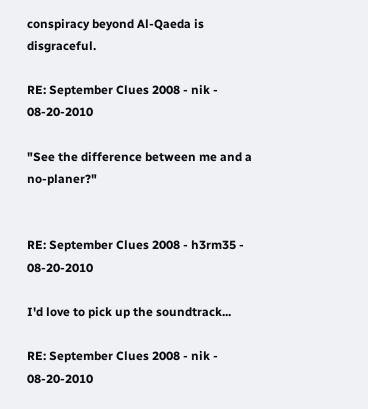conspiracy beyond Al-Qaeda is disgraceful.

RE: September Clues 2008 - nik - 08-20-2010

"See the difference between me and a no-planer?"


RE: September Clues 2008 - h3rm35 - 08-20-2010

I'd love to pick up the soundtrack...

RE: September Clues 2008 - nik - 08-20-2010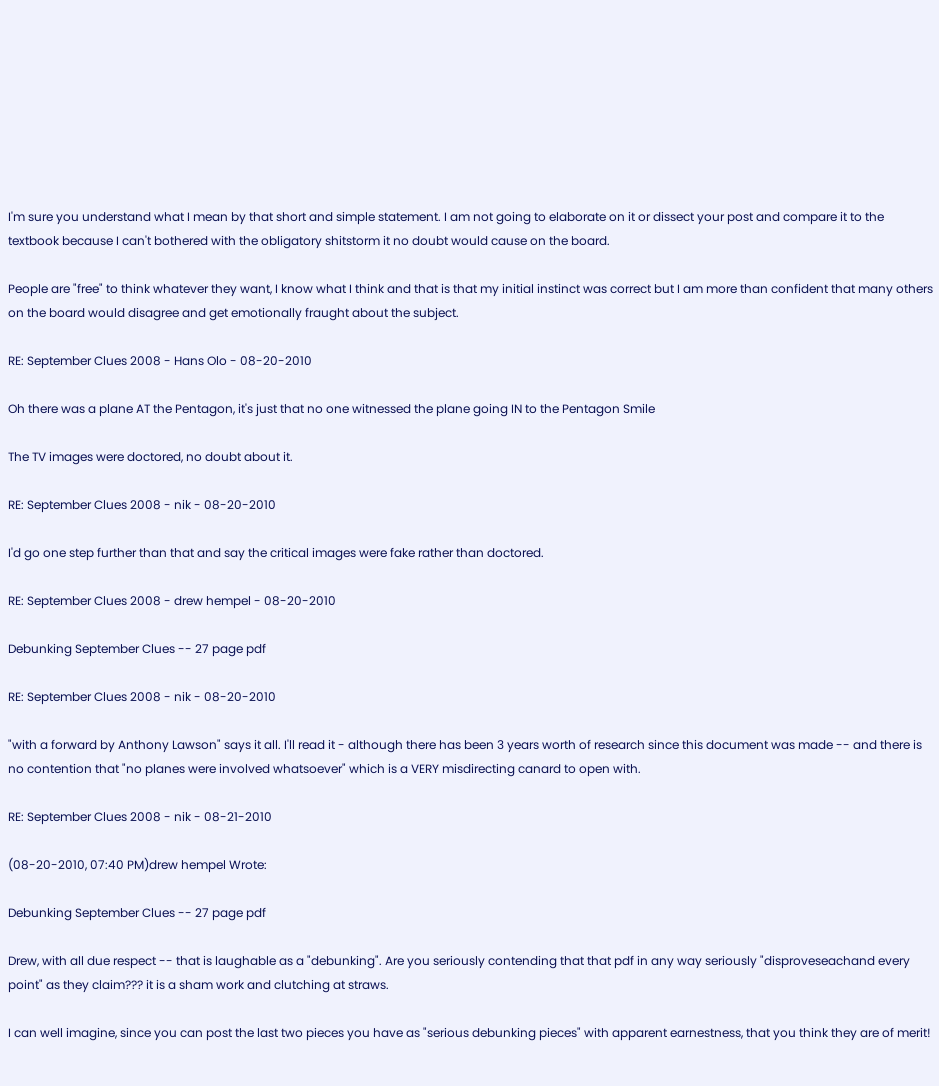I'm sure you understand what I mean by that short and simple statement. I am not going to elaborate on it or dissect your post and compare it to the textbook because I can't bothered with the obligatory shitstorm it no doubt would cause on the board.

People are "free" to think whatever they want, I know what I think and that is that my initial instinct was correct but I am more than confident that many others on the board would disagree and get emotionally fraught about the subject.

RE: September Clues 2008 - Hans Olo - 08-20-2010

Oh there was a plane AT the Pentagon, it's just that no one witnessed the plane going IN to the Pentagon Smile

The TV images were doctored, no doubt about it.

RE: September Clues 2008 - nik - 08-20-2010

I'd go one step further than that and say the critical images were fake rather than doctored.

RE: September Clues 2008 - drew hempel - 08-20-2010

Debunking September Clues -- 27 page pdf

RE: September Clues 2008 - nik - 08-20-2010

"with a forward by Anthony Lawson" says it all. I'll read it - although there has been 3 years worth of research since this document was made -- and there is no contention that "no planes were involved whatsoever" which is a VERY misdirecting canard to open with.

RE: September Clues 2008 - nik - 08-21-2010

(08-20-2010, 07:40 PM)drew hempel Wrote:

Debunking September Clues -- 27 page pdf

Drew, with all due respect -- that is laughable as a "debunking". Are you seriously contending that that pdf in any way seriously "disproveseachand every point" as they claim??? it is a sham work and clutching at straws.

I can well imagine, since you can post the last two pieces you have as "serious debunking pieces" with apparent earnestness, that you think they are of merit!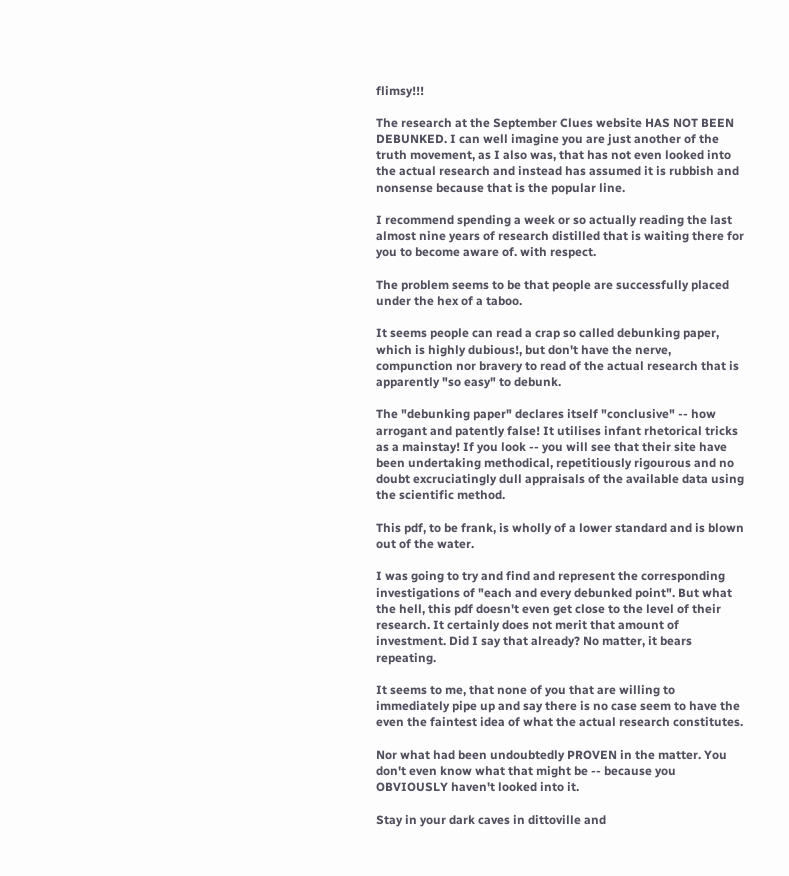flimsy!!!

The research at the September Clues website HAS NOT BEEN DEBUNKED. I can well imagine you are just another of the truth movement, as I also was, that has not even looked into the actual research and instead has assumed it is rubbish and nonsense because that is the popular line.

I recommend spending a week or so actually reading the last almost nine years of research distilled that is waiting there for you to become aware of. with respect.

The problem seems to be that people are successfully placed under the hex of a taboo.

It seems people can read a crap so called debunking paper, which is highly dubious!, but don't have the nerve, compunction nor bravery to read of the actual research that is apparently "so easy" to debunk.

The "debunking paper" declares itself "conclusive" -- how arrogant and patently false! It utilises infant rhetorical tricks as a mainstay! If you look -- you will see that their site have been undertaking methodical, repetitiously rigourous and no doubt excruciatingly dull appraisals of the available data using the scientific method.

This pdf, to be frank, is wholly of a lower standard and is blown out of the water.

I was going to try and find and represent the corresponding investigations of "each and every debunked point". But what the hell, this pdf doesn't even get close to the level of their research. It certainly does not merit that amount of investment. Did I say that already? No matter, it bears repeating.

It seems to me, that none of you that are willing to immediately pipe up and say there is no case seem to have the even the faintest idea of what the actual research constitutes.

Nor what had been undoubtedly PROVEN in the matter. You don't even know what that might be -- because you OBVIOUSLY haven't looked into it.

Stay in your dark caves in dittoville and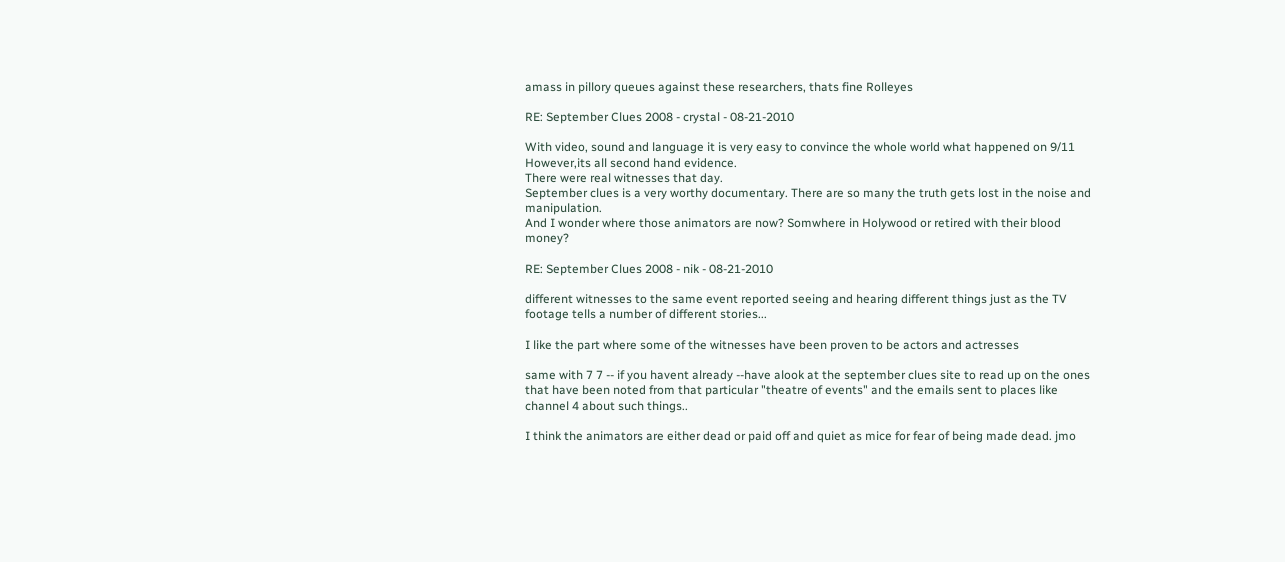amass in pillory queues against these researchers, thats fine Rolleyes

RE: September Clues 2008 - crystal - 08-21-2010

With video, sound and language it is very easy to convince the whole world what happened on 9/11 However,its all second hand evidence.
There were real witnesses that day.
September clues is a very worthy documentary. There are so many the truth gets lost in the noise and manipulation.
And I wonder where those animators are now? Somwhere in Holywood or retired with their blood money?

RE: September Clues 2008 - nik - 08-21-2010

different witnesses to the same event reported seeing and hearing different things just as the TV footage tells a number of different stories...

I like the part where some of the witnesses have been proven to be actors and actresses

same with 7 7 -- if you havent already --have alook at the september clues site to read up on the ones that have been noted from that particular "theatre of events" and the emails sent to places like channel 4 about such things..

I think the animators are either dead or paid off and quiet as mice for fear of being made dead. jmo